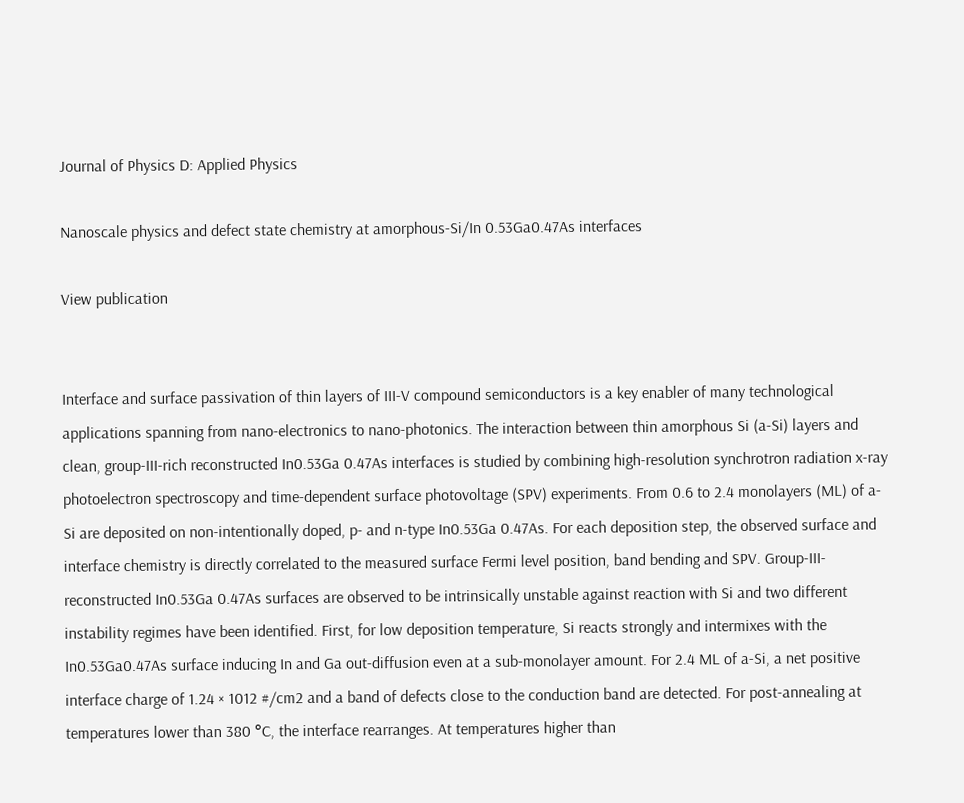Journal of Physics D: Applied Physics

Nanoscale physics and defect state chemistry at amorphous-Si/In 0.53Ga0.47As interfaces

View publication


Interface and surface passivation of thin layers of III-V compound semiconductors is a key enabler of many technological applications spanning from nano-electronics to nano-photonics. The interaction between thin amorphous Si (a-Si) layers and clean, group-III-rich reconstructed In0.53Ga 0.47As interfaces is studied by combining high-resolution synchrotron radiation x-ray photoelectron spectroscopy and time-dependent surface photovoltage (SPV) experiments. From 0.6 to 2.4 monolayers (ML) of a-Si are deposited on non-intentionally doped, p- and n-type In0.53Ga 0.47As. For each deposition step, the observed surface and interface chemistry is directly correlated to the measured surface Fermi level position, band bending and SPV. Group-III-reconstructed In0.53Ga 0.47As surfaces are observed to be intrinsically unstable against reaction with Si and two different instability regimes have been identified. First, for low deposition temperature, Si reacts strongly and intermixes with the In0.53Ga0.47As surface inducing In and Ga out-diffusion even at a sub-monolayer amount. For 2.4 ML of a-Si, a net positive interface charge of 1.24 × 1012 #/cm2 and a band of defects close to the conduction band are detected. For post-annealing at temperatures lower than 380 °C, the interface rearranges. At temperatures higher than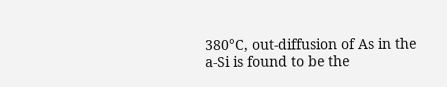380°C, out-diffusion of As in the a-Si is found to be the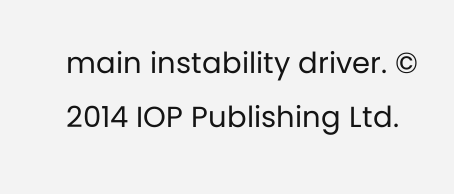main instability driver. © 2014 IOP Publishing Ltd.